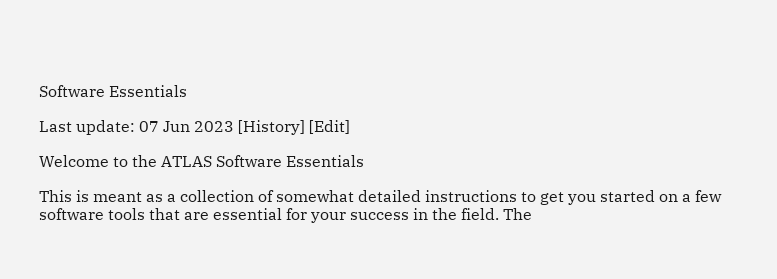Software Essentials

Last update: 07 Jun 2023 [History] [Edit]

Welcome to the ATLAS Software Essentials

This is meant as a collection of somewhat detailed instructions to get you started on a few software tools that are essential for your success in the field. The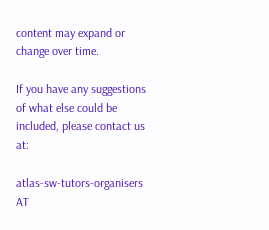content may expand or change over time.

If you have any suggestions of what else could be included, please contact us at:

atlas-sw-tutors-organisers AT